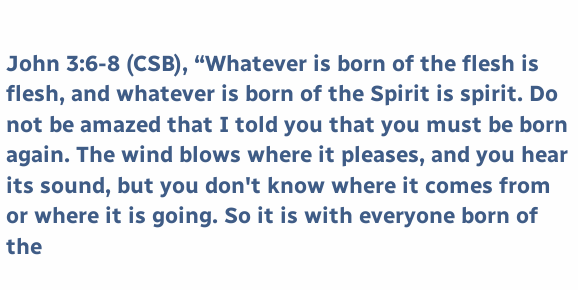John 3:6-8 (CSB), “Whatever is born of the flesh is flesh, and whatever is born of the Spirit is spirit. Do not be amazed that I told you that you must be born again. The wind blows where it pleases, and you hear its sound, but you don't know where it comes from or where it is going. So it is with everyone born of the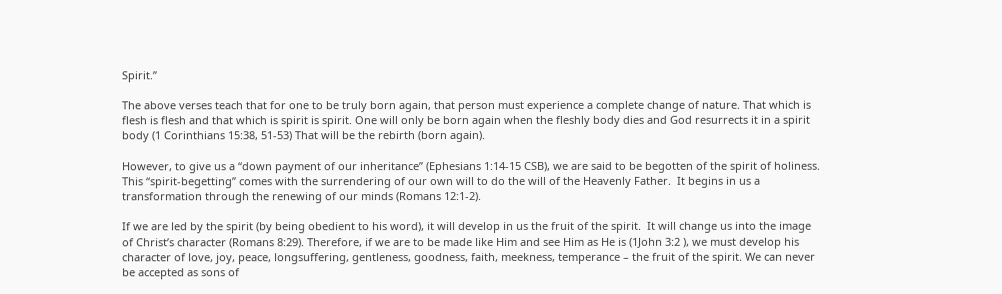Spirit.”

The above verses teach that for one to be truly born again, that person must experience a complete change of nature. That which is flesh is flesh and that which is spirit is spirit. One will only be born again when the fleshly body dies and God resurrects it in a spirit body (1 Corinthians 15:38, 51-53) That will be the rebirth (born again).

However, to give us a “down payment of our inheritance” (Ephesians 1:14-15 CSB), we are said to be begotten of the spirit of holiness.  This “spirit-begetting” comes with the surrendering of our own will to do the will of the Heavenly Father.  It begins in us a transformation through the renewing of our minds (Romans 12:1-2).

If we are led by the spirit (by being obedient to his word), it will develop in us the fruit of the spirit.  It will change us into the image of Christ’s character (Romans 8:29). Therefore, if we are to be made like Him and see Him as He is (1John 3:2 ), we must develop his character of love, joy, peace, longsuffering, gentleness, goodness, faith, meekness, temperance – the fruit of the spirit. We can never be accepted as sons of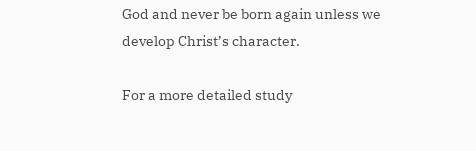God and never be born again unless we develop Christ’s character.

For a more detailed study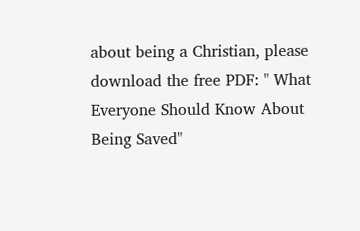about being a Christian, please download the free PDF: " What Everyone Should Know About Being Saved"